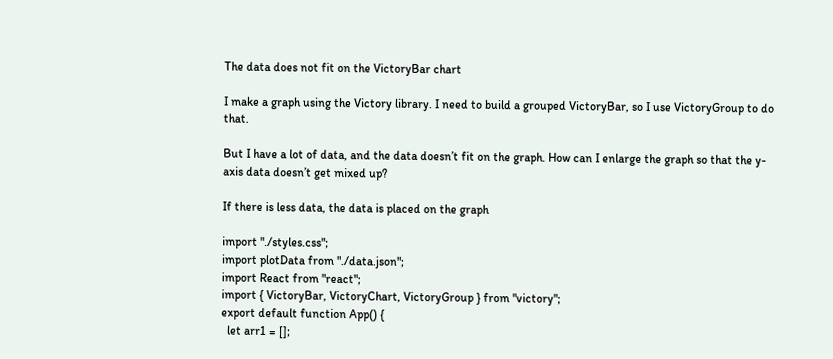The data does not fit on the VictoryBar chart

I make a graph using the Victory library. I need to build a grouped VictoryBar, so I use VictoryGroup to do that.

But I have a lot of data, and the data doesn’t fit on the graph. How can I enlarge the graph so that the y-axis data doesn’t get mixed up?

If there is less data, the data is placed on the graph

import "./styles.css";
import plotData from "./data.json";
import React from "react";
import { VictoryBar, VictoryChart, VictoryGroup } from "victory";
export default function App() {
  let arr1 = [];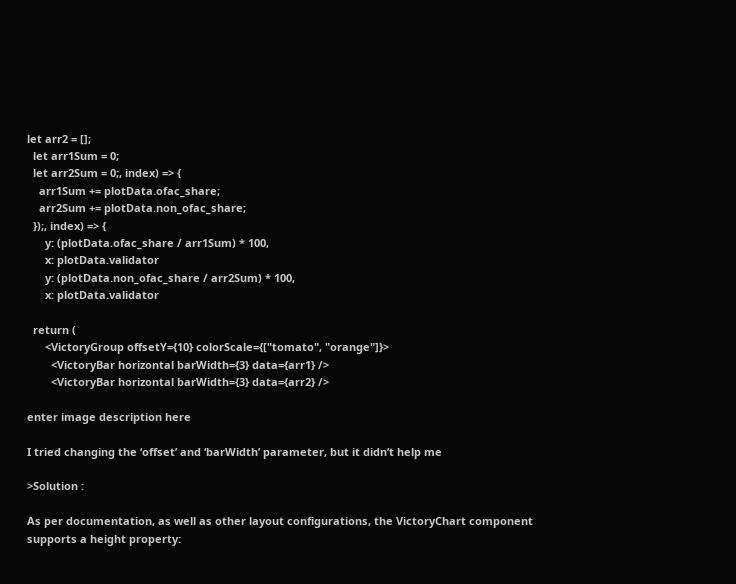let arr2 = [];
  let arr1Sum = 0;
  let arr2Sum = 0;, index) => {
    arr1Sum += plotData.ofac_share;
    arr2Sum += plotData.non_ofac_share;
  });, index) => {
      y: (plotData.ofac_share / arr1Sum) * 100,
      x: plotData.validator
      y: (plotData.non_ofac_share / arr2Sum) * 100,
      x: plotData.validator

  return (
      <VictoryGroup offsetY={10} colorScale={["tomato", "orange"]}>
        <VictoryBar horizontal barWidth={3} data={arr1} />
        <VictoryBar horizontal barWidth={3} data={arr2} />

enter image description here

I tried changing the ‘offset’ and ‘barWidth’ parameter, but it didn’t help me

>Solution :

As per documentation, as well as other layout configurations, the VictoryChart component supports a height property: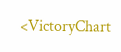<VictoryChart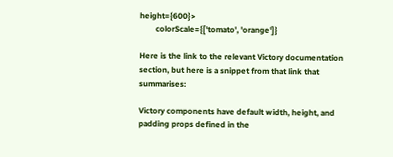height={600}>
        colorScale={['tomato', 'orange']}

Here is the link to the relevant Victory documentation section, but here is a snippet from that link that summarises:

Victory components have default width, height, and padding props defined in the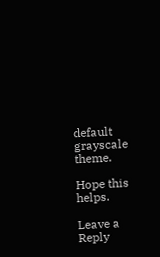default grayscale theme.

Hope this helps.

Leave a Reply